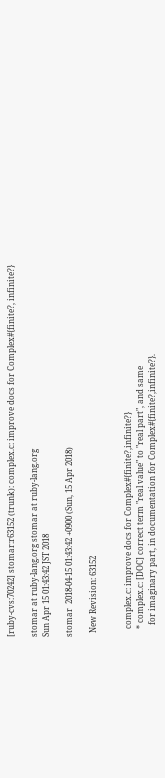[ruby-cvs:70242] stomar:r63152 (trunk): complex.c: improve docs for Complex#{finite?, infinite?}

stomar at ruby-lang.org stomar at ruby-lang.org
Sun Apr 15 01:43:42 JST 2018

stomar  2018-04-15 01:43:42 +0900 (Sun, 15 Apr 2018)

  New Revision: 63152


    complex.c: improve docs for Complex#{finite?,infinite?}
    * complex.c: [DOC] correct term "real value" to "real part", and same
      for imaginary part, in documentation for Complex#{finite?,infinite?}.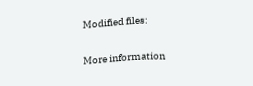Modified files:

More information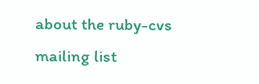about the ruby-cvs mailing list